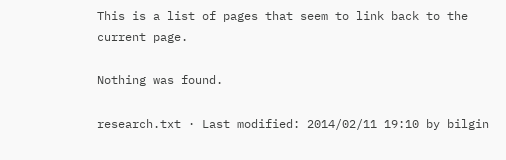This is a list of pages that seem to link back to the current page.

Nothing was found.

research.txt · Last modified: 2014/02/11 19:10 by bilgin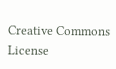Creative Commons License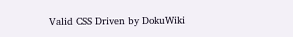Valid CSS Driven by DokuWiki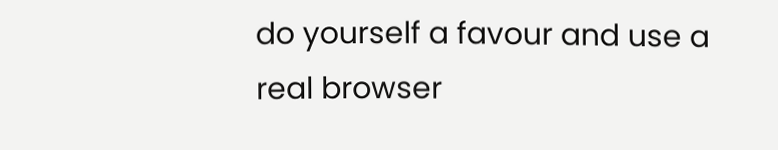do yourself a favour and use a real browser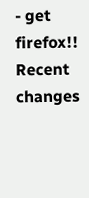- get firefox!! Recent changes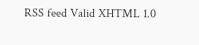RSS feed Valid XHTML 1.0